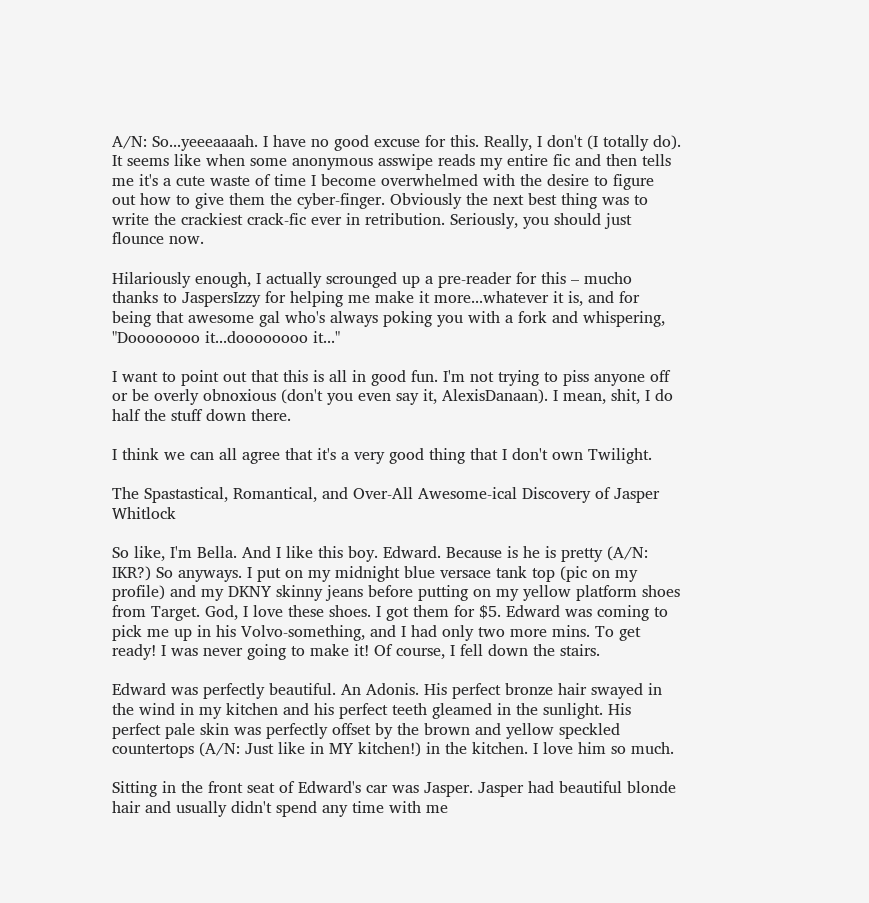A/N: So...yeeeaaaah. I have no good excuse for this. Really, I don't (I totally do). It seems like when some anonymous asswipe reads my entire fic and then tells me it's a cute waste of time I become overwhelmed with the desire to figure out how to give them the cyber-finger. Obviously the next best thing was to write the crackiest crack-fic ever in retribution. Seriously, you should just flounce now.

Hilariously enough, I actually scrounged up a pre-reader for this – mucho thanks to JaspersIzzy for helping me make it more...whatever it is, and for being that awesome gal who's always poking you with a fork and whispering, "Doooooooo it...doooooooo it..."

I want to point out that this is all in good fun. I'm not trying to piss anyone off or be overly obnoxious (don't you even say it, AlexisDanaan). I mean, shit, I do half the stuff down there.

I think we can all agree that it's a very good thing that I don't own Twilight.

The Spastastical, Romantical, and Over-All Awesome-ical Discovery of Jasper Whitlock

So like, I'm Bella. And I like this boy. Edward. Because is he is pretty (A/N: IKR?) So anyways. I put on my midnight blue versace tank top (pic on my profile) and my DKNY skinny jeans before putting on my yellow platform shoes from Target. God, I love these shoes. I got them for $5. Edward was coming to pick me up in his Volvo-something, and I had only two more mins. To get ready! I was never going to make it! Of course, I fell down the stairs.

Edward was perfectly beautiful. An Adonis. His perfect bronze hair swayed in the wind in my kitchen and his perfect teeth gleamed in the sunlight. His perfect pale skin was perfectly offset by the brown and yellow speckled countertops (A/N: Just like in MY kitchen!) in the kitchen. I love him so much.

Sitting in the front seat of Edward's car was Jasper. Jasper had beautiful blonde hair and usually didn't spend any time with me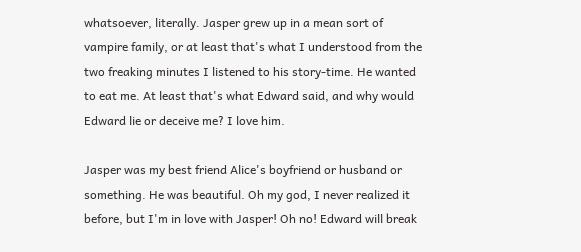whatsoever, literally. Jasper grew up in a mean sort of vampire family, or at least that's what I understood from the two freaking minutes I listened to his story-time. He wanted to eat me. At least that's what Edward said, and why would Edward lie or deceive me? I love him.

Jasper was my best friend Alice's boyfriend or husband or something. He was beautiful. Oh my god, I never realized it before, but I'm in love with Jasper! Oh no! Edward will break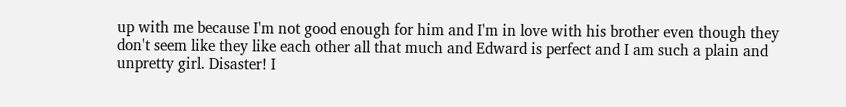up with me because I'm not good enough for him and I'm in love with his brother even though they don't seem like they like each other all that much and Edward is perfect and I am such a plain and unpretty girl. Disaster! I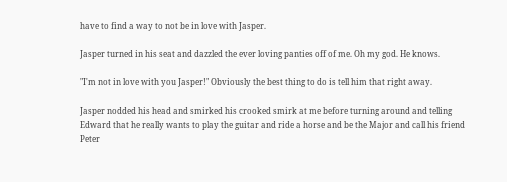have to find a way to not be in love with Jasper.

Jasper turned in his seat and dazzled the ever loving panties off of me. Oh my god. He knows.

"I'm not in love with you Jasper!" Obviously the best thing to do is tell him that right away.

Jasper nodded his head and smirked his crooked smirk at me before turning around and telling Edward that he really wants to play the guitar and ride a horse and be the Major and call his friend Peter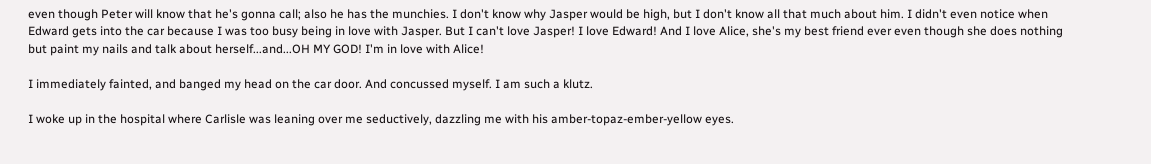even though Peter will know that he's gonna call; also he has the munchies. I don't know why Jasper would be high, but I don't know all that much about him. I didn't even notice when Edward gets into the car because I was too busy being in love with Jasper. But I can't love Jasper! I love Edward! And I love Alice, she's my best friend ever even though she does nothing but paint my nails and talk about herself...and...OH MY GOD! I'm in love with Alice!

I immediately fainted, and banged my head on the car door. And concussed myself. I am such a klutz.

I woke up in the hospital where Carlisle was leaning over me seductively, dazzling me with his amber-topaz-ember-yellow eyes.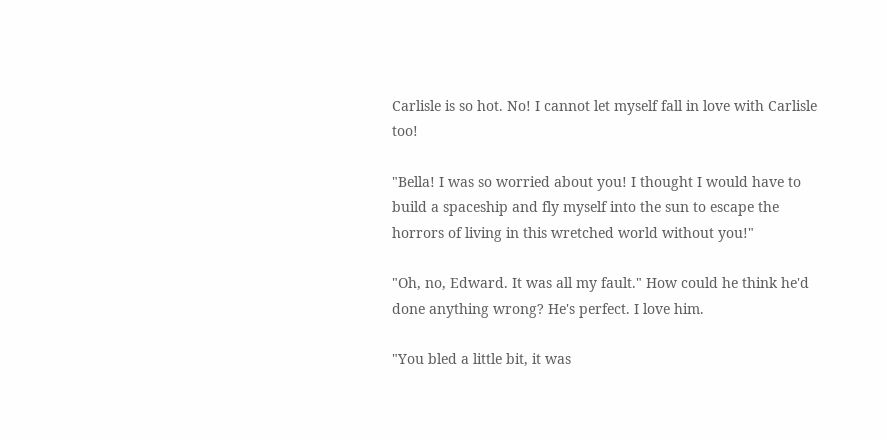Carlisle is so hot. No! I cannot let myself fall in love with Carlisle too!

"Bella! I was so worried about you! I thought I would have to build a spaceship and fly myself into the sun to escape the horrors of living in this wretched world without you!"

"Oh, no, Edward. It was all my fault." How could he think he'd done anything wrong? He's perfect. I love him.

"You bled a little bit, it was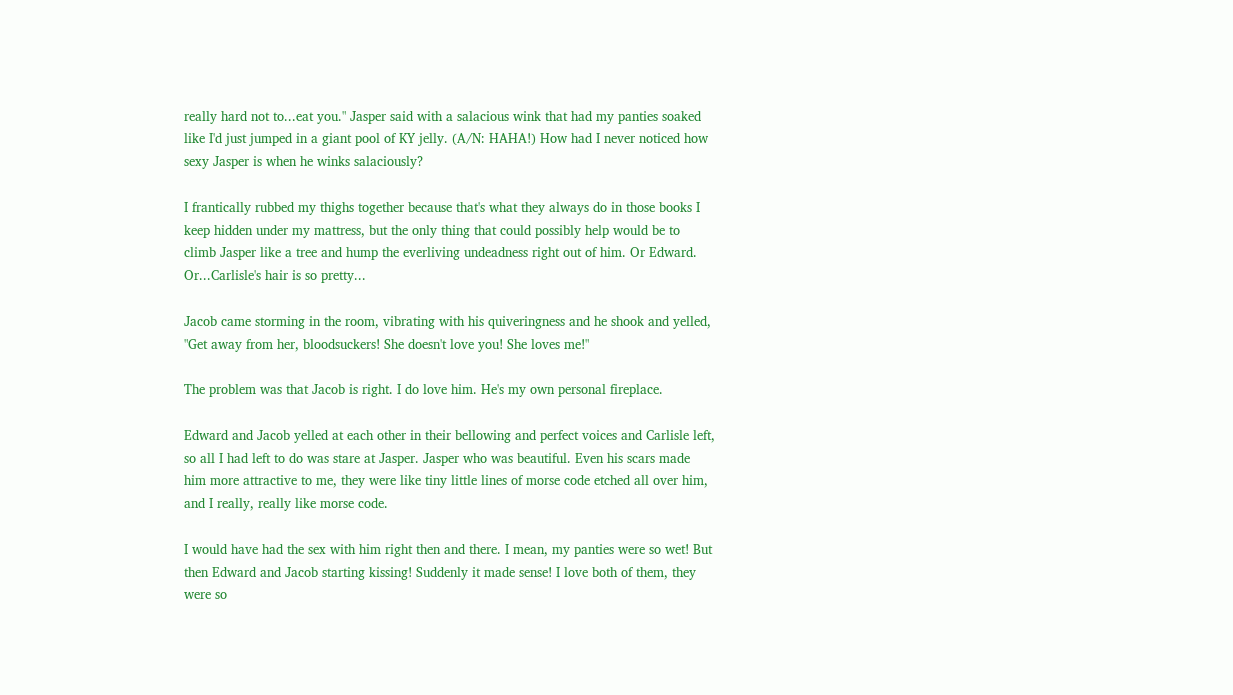really hard not to...eat you." Jasper said with a salacious wink that had my panties soaked like I'd just jumped in a giant pool of KY jelly. (A/N: HAHA!) How had I never noticed how sexy Jasper is when he winks salaciously?

I frantically rubbed my thighs together because that's what they always do in those books I keep hidden under my mattress, but the only thing that could possibly help would be to climb Jasper like a tree and hump the everliving undeadness right out of him. Or Edward. Or...Carlisle's hair is so pretty...

Jacob came storming in the room, vibrating with his quiveringness and he shook and yelled, "Get away from her, bloodsuckers! She doesn't love you! She loves me!"

The problem was that Jacob is right. I do love him. He's my own personal fireplace.

Edward and Jacob yelled at each other in their bellowing and perfect voices and Carlisle left, so all I had left to do was stare at Jasper. Jasper who was beautiful. Even his scars made him more attractive to me, they were like tiny little lines of morse code etched all over him, and I really, really like morse code.

I would have had the sex with him right then and there. I mean, my panties were so wet! But then Edward and Jacob starting kissing! Suddenly it made sense! I love both of them, they were so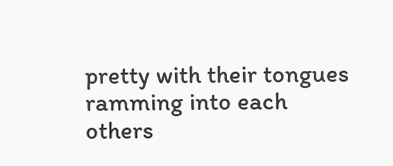pretty with their tongues ramming into each others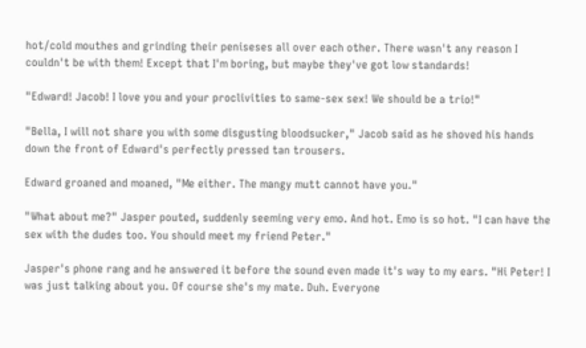hot/cold mouthes and grinding their peniseses all over each other. There wasn't any reason I couldn't be with them! Except that I'm boring, but maybe they've got low standards!

"Edward! Jacob! I love you and your proclivities to same-sex sex! We should be a trio!"

"Bella, I will not share you with some disgusting bloodsucker," Jacob said as he shoved his hands down the front of Edward's perfectly pressed tan trousers.

Edward groaned and moaned, "Me either. The mangy mutt cannot have you."

"What about me?" Jasper pouted, suddenly seeming very emo. And hot. Emo is so hot. "I can have the sex with the dudes too. You should meet my friend Peter."

Jasper's phone rang and he answered it before the sound even made it's way to my ears. "Hi Peter! I was just talking about you. Of course she's my mate. Duh. Everyone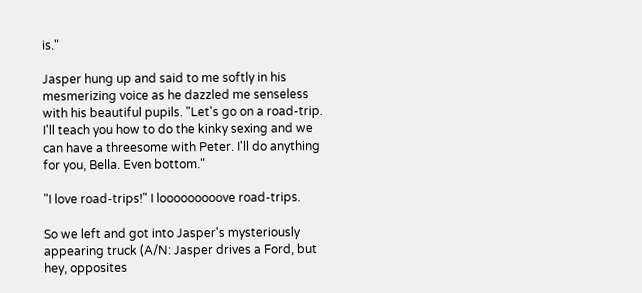is."

Jasper hung up and said to me softly in his mesmerizing voice as he dazzled me senseless with his beautiful pupils. "Let's go on a road-trip. I'll teach you how to do the kinky sexing and we can have a threesome with Peter. I'll do anything for you, Bella. Even bottom."

"I love road-trips!" I looooooooove road-trips.

So we left and got into Jasper's mysteriously appearing truck (A/N: Jasper drives a Ford, but hey, opposites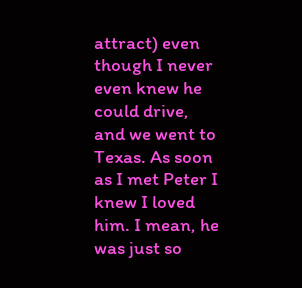attract) even though I never even knew he could drive, and we went to Texas. As soon as I met Peter I knew I loved him. I mean, he was just so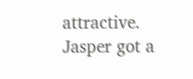attractive. Jasper got a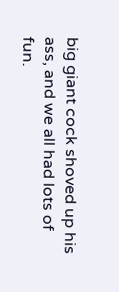big giant cock shoved up his ass, and we all had lots of fun.